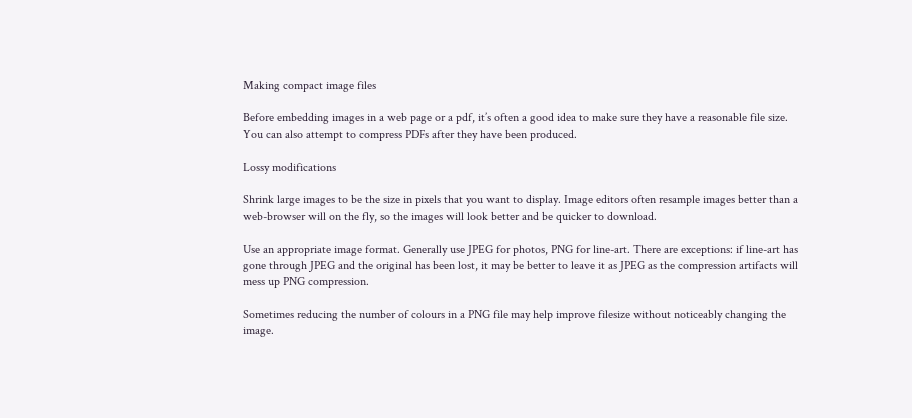Making compact image files

Before embedding images in a web page or a pdf, it’s often a good idea to make sure they have a reasonable file size. You can also attempt to compress PDFs after they have been produced.

Lossy modifications

Shrink large images to be the size in pixels that you want to display. Image editors often resample images better than a web-browser will on the fly, so the images will look better and be quicker to download.

Use an appropriate image format. Generally use JPEG for photos, PNG for line-art. There are exceptions: if line-art has gone through JPEG and the original has been lost, it may be better to leave it as JPEG as the compression artifacts will mess up PNG compression.

Sometimes reducing the number of colours in a PNG file may help improve filesize without noticeably changing the image.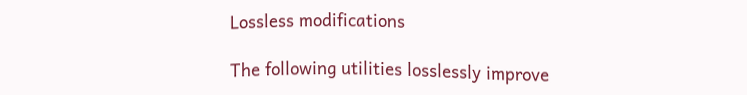Lossless modifications

The following utilities losslessly improve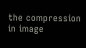the compression in image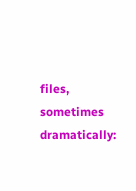files, sometimes dramatically: